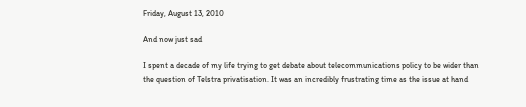Friday, August 13, 2010

And now just sad

I spent a decade of my life trying to get debate about telecommunications policy to be wider than the question of Telstra privatisation. It was an incredibly frustrating time as the issue at hand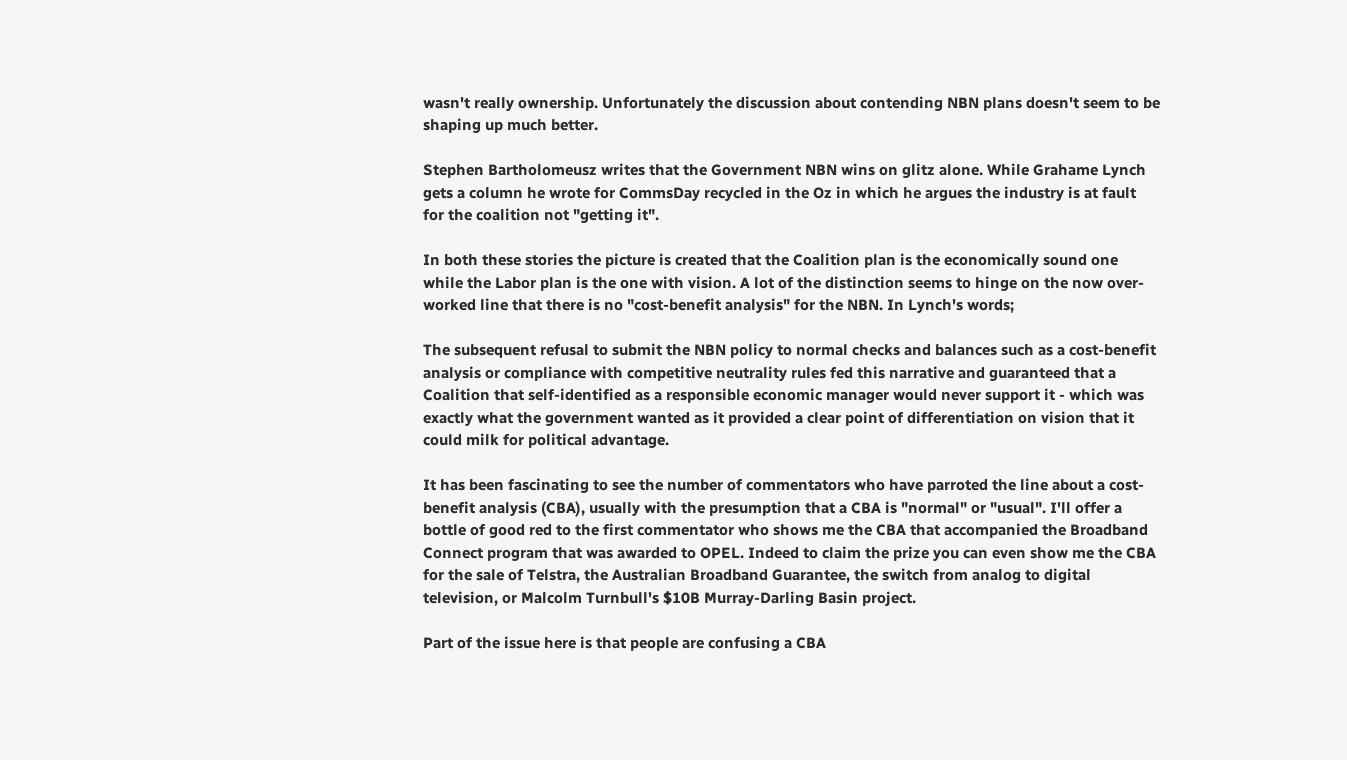wasn't really ownership. Unfortunately the discussion about contending NBN plans doesn't seem to be shaping up much better.

Stephen Bartholomeusz writes that the Government NBN wins on glitz alone. While Grahame Lynch gets a column he wrote for CommsDay recycled in the Oz in which he argues the industry is at fault for the coalition not "getting it".

In both these stories the picture is created that the Coalition plan is the economically sound one while the Labor plan is the one with vision. A lot of the distinction seems to hinge on the now over-worked line that there is no "cost-benefit analysis" for the NBN. In Lynch's words;

The subsequent refusal to submit the NBN policy to normal checks and balances such as a cost-benefit analysis or compliance with competitive neutrality rules fed this narrative and guaranteed that a Coalition that self-identified as a responsible economic manager would never support it - which was exactly what the government wanted as it provided a clear point of differentiation on vision that it could milk for political advantage.

It has been fascinating to see the number of commentators who have parroted the line about a cost-benefit analysis (CBA), usually with the presumption that a CBA is "normal" or "usual". I'll offer a bottle of good red to the first commentator who shows me the CBA that accompanied the Broadband Connect program that was awarded to OPEL. Indeed to claim the prize you can even show me the CBA for the sale of Telstra, the Australian Broadband Guarantee, the switch from analog to digital television, or Malcolm Turnbull's $10B Murray-Darling Basin project.

Part of the issue here is that people are confusing a CBA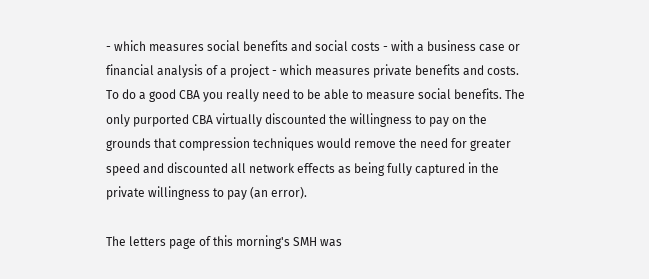- which measures social benefits and social costs - with a business case or financial analysis of a project - which measures private benefits and costs. To do a good CBA you really need to be able to measure social benefits. The only purported CBA virtually discounted the willingness to pay on the grounds that compression techniques would remove the need for greater speed and discounted all network effects as being fully captured in the private willingness to pay (an error).

The letters page of this morning's SMH was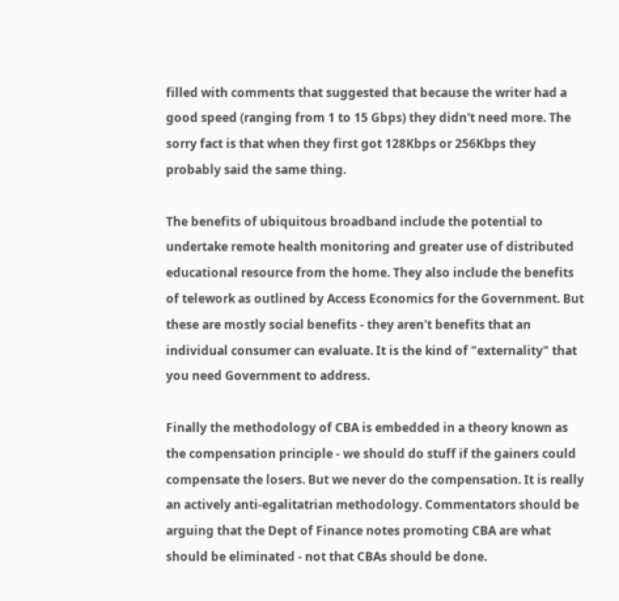filled with comments that suggested that because the writer had a good speed (ranging from 1 to 15 Gbps) they didn't need more. The sorry fact is that when they first got 128Kbps or 256Kbps they probably said the same thing.

The benefits of ubiquitous broadband include the potential to undertake remote health monitoring and greater use of distributed educational resource from the home. They also include the benefits of telework as outlined by Access Economics for the Government. But these are mostly social benefits - they aren't benefits that an individual consumer can evaluate. It is the kind of "externality" that you need Government to address.

Finally the methodology of CBA is embedded in a theory known as the compensation principle - we should do stuff if the gainers could compensate the losers. But we never do the compensation. It is really an actively anti-egalitatrian methodology. Commentators should be arguing that the Dept of Finance notes promoting CBA are what should be eliminated - not that CBAs should be done.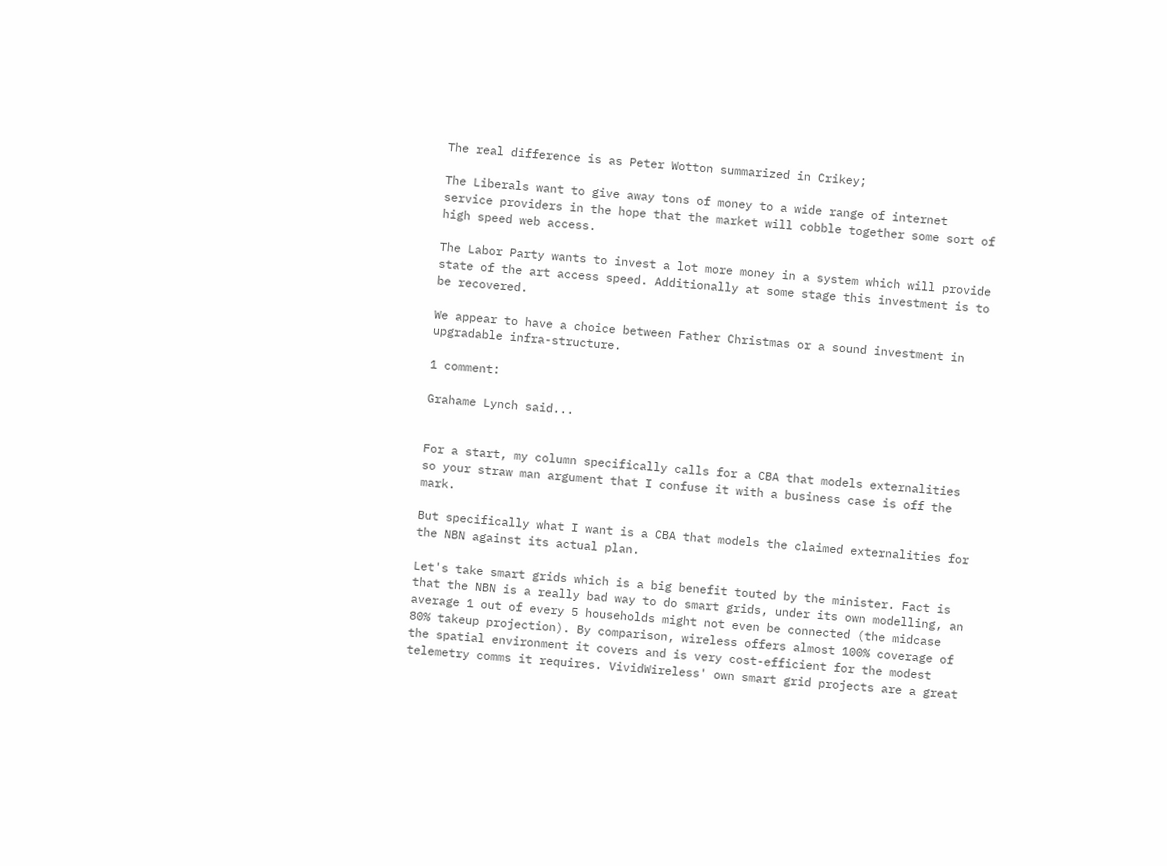The real difference is as Peter Wotton summarized in Crikey;

The Liberals want to give away tons of money to a wide range of internet service providers in the hope that the market will cobble together some sort of high speed web access.

The Labor Party wants to invest a lot more money in a system which will provide state of the art access speed. Additionally at some stage this investment is to be recovered.

We appear to have a choice between Father Christmas or a sound investment in upgradable infra-structure.

1 comment:

Grahame Lynch said...


For a start, my column specifically calls for a CBA that models externalities so your straw man argument that I confuse it with a business case is off the mark.

But specifically what I want is a CBA that models the claimed externalities for the NBN against its actual plan.

Let's take smart grids which is a big benefit touted by the minister. Fact is that the NBN is a really bad way to do smart grids, under its own modelling, an average 1 out of every 5 households might not even be connected (the midcase 80% takeup projection). By comparison, wireless offers almost 100% coverage of the spatial environment it covers and is very cost-efficient for the modest telemetry comms it requires. VividWireless' own smart grid projects are a great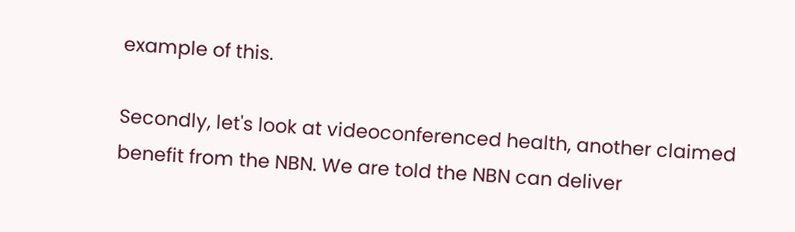example of this.

Secondly, let's look at videoconferenced health, another claimed benefit from the NBN. We are told the NBN can deliver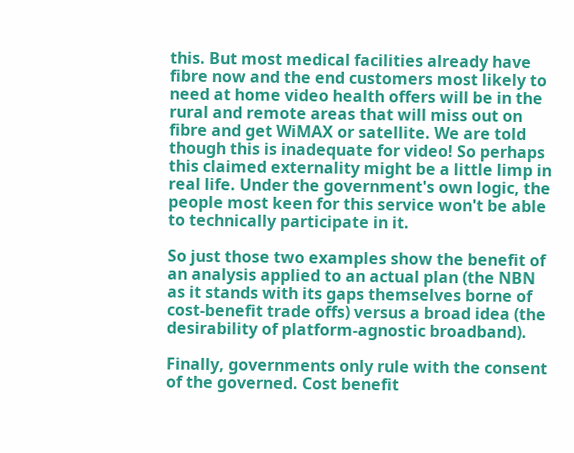this. But most medical facilities already have fibre now and the end customers most likely to need at home video health offers will be in the rural and remote areas that will miss out on fibre and get WiMAX or satellite. We are told though this is inadequate for video! So perhaps this claimed externality might be a little limp in real life. Under the government's own logic, the people most keen for this service won't be able to technically participate in it.

So just those two examples show the benefit of an analysis applied to an actual plan (the NBN as it stands with its gaps themselves borne of cost-benefit trade offs) versus a broad idea (the desirability of platform-agnostic broadband).

Finally, governments only rule with the consent of the governed. Cost benefit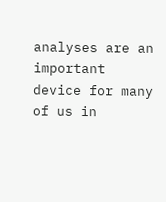analyses are an important device for many of us in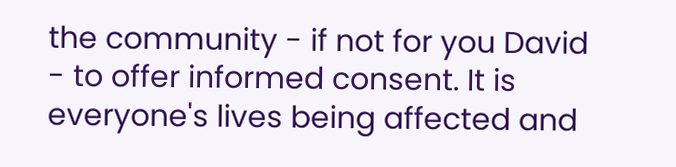the community - if not for you David - to offer informed consent. It is everyone's lives being affected and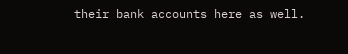their bank accounts here as well.